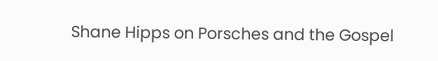Shane Hipps on Porsches and the Gospel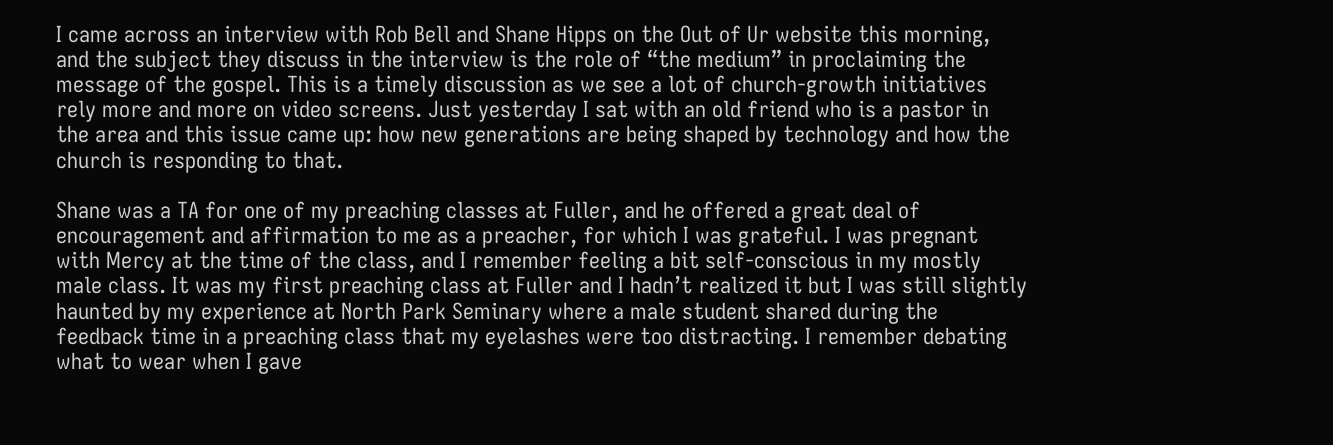I came across an interview with Rob Bell and Shane Hipps on the Out of Ur website this morning, and the subject they discuss in the interview is the role of “the medium” in proclaiming the message of the gospel. This is a timely discussion as we see a lot of church-growth initiatives rely more and more on video screens. Just yesterday I sat with an old friend who is a pastor in the area and this issue came up: how new generations are being shaped by technology and how the church is responding to that.

Shane was a TA for one of my preaching classes at Fuller, and he offered a great deal of encouragement and affirmation to me as a preacher, for which I was grateful. I was pregnant with Mercy at the time of the class, and I remember feeling a bit self-conscious in my mostly male class. It was my first preaching class at Fuller and I hadn’t realized it but I was still slightly haunted by my experience at North Park Seminary where a male student shared during the feedback time in a preaching class that my eyelashes were too distracting. I remember debating what to wear when I gave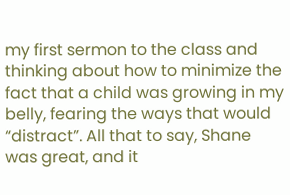my first sermon to the class and thinking about how to minimize the fact that a child was growing in my belly, fearing the ways that would “distract”. All that to say, Shane was great, and it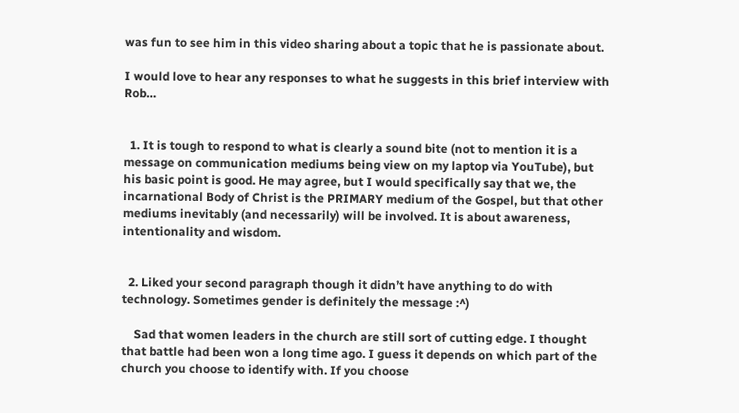was fun to see him in this video sharing about a topic that he is passionate about.

I would love to hear any responses to what he suggests in this brief interview with Rob…


  1. It is tough to respond to what is clearly a sound bite (not to mention it is a message on communication mediums being view on my laptop via YouTube), but his basic point is good. He may agree, but I would specifically say that we, the incarnational Body of Christ is the PRIMARY medium of the Gospel, but that other mediums inevitably (and necessarily) will be involved. It is about awareness, intentionality and wisdom.


  2. Liked your second paragraph though it didn’t have anything to do with technology. Sometimes gender is definitely the message :^)

    Sad that women leaders in the church are still sort of cutting edge. I thought that battle had been won a long time ago. I guess it depends on which part of the church you choose to identify with. If you choose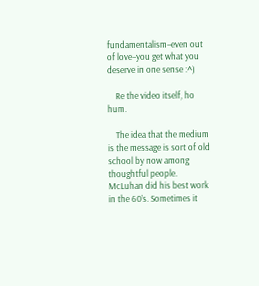fundamentalism–even out of love–you get what you deserve in one sense :^)

    Re the video itself, ho hum.

    The idea that the medium is the message is sort of old school by now among thoughtful people. McLuhan did his best work in the 60’s. Sometimes it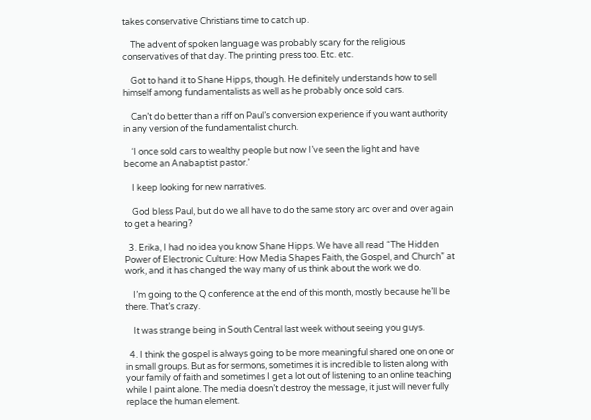takes conservative Christians time to catch up.

    The advent of spoken language was probably scary for the religious conservatives of that day. The printing press too. Etc. etc.

    Got to hand it to Shane Hipps, though. He definitely understands how to sell himself among fundamentalists as well as he probably once sold cars.

    Can’t do better than a riff on Paul’s conversion experience if you want authority in any version of the fundamentalist church.

    ‘I once sold cars to wealthy people but now I’ve seen the light and have become an Anabaptist pastor.’

    I keep looking for new narratives.

    God bless Paul, but do we all have to do the same story arc over and over again to get a hearing?

  3. Erika, I had no idea you know Shane Hipps. We have all read “The Hidden Power of Electronic Culture: How Media Shapes Faith, the Gospel, and Church” at work, and it has changed the way many of us think about the work we do.

    I’m going to the Q conference at the end of this month, mostly because he’ll be there. That’s crazy.

    It was strange being in South Central last week without seeing you guys.

  4. I think the gospel is always going to be more meaningful shared one on one or in small groups. But as for sermons, sometimes it is incredible to listen along with your family of faith and sometimes I get a lot out of listening to an online teaching while I paint alone. The media doesn’t destroy the message, it just will never fully replace the human element.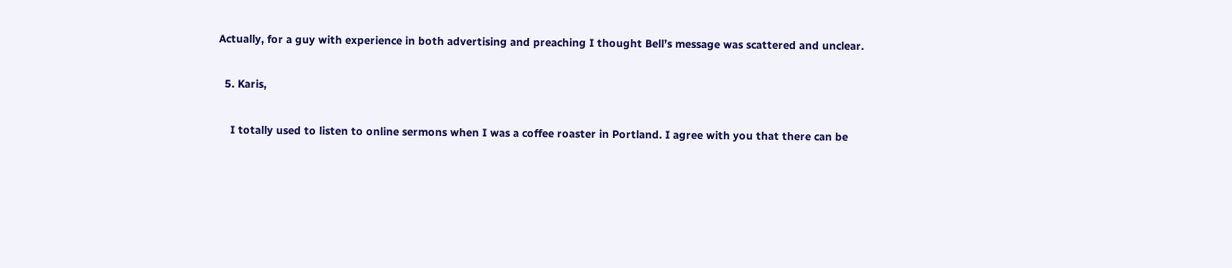Actually, for a guy with experience in both advertising and preaching I thought Bell’s message was scattered and unclear.

  5. Karis,

    I totally used to listen to online sermons when I was a coffee roaster in Portland. I agree with you that there can be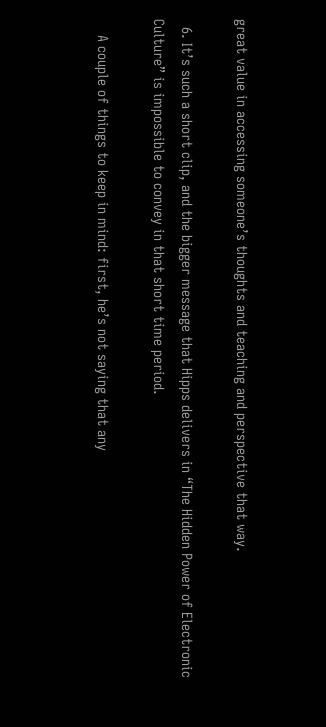great value in accessing someone’s thoughts and teaching and perspective that way.

  6. It’s such a short clip, and the bigger message that Hipps delivers in “The Hidden Power of Electronic Culture” is impossible to convey in that short time period.

    A couple of things to keep in mind: first, he’s not saying that any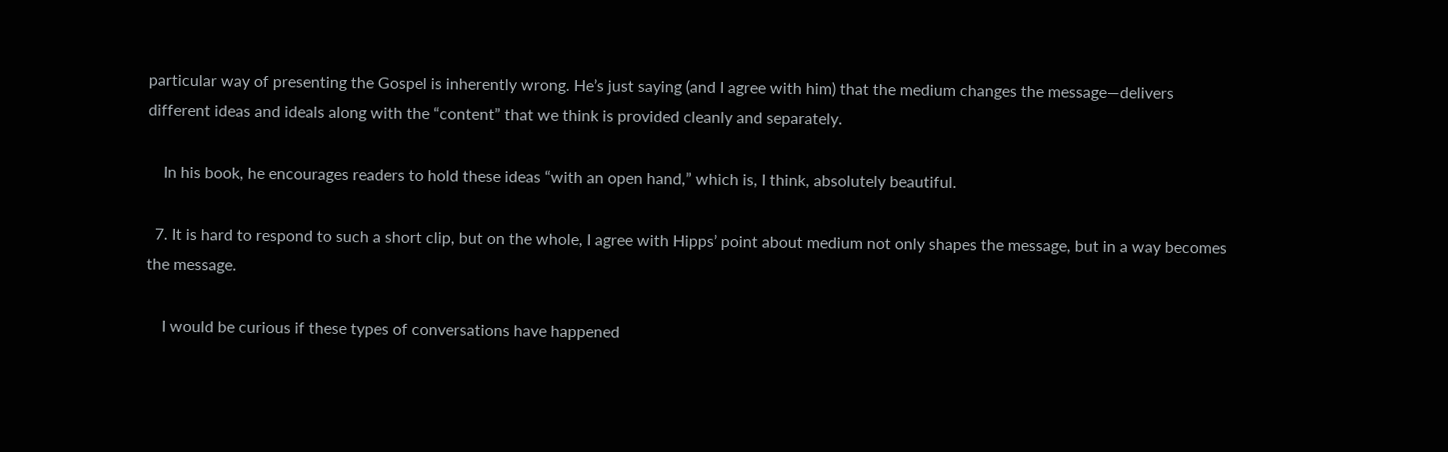particular way of presenting the Gospel is inherently wrong. He’s just saying (and I agree with him) that the medium changes the message—delivers different ideas and ideals along with the “content” that we think is provided cleanly and separately.

    In his book, he encourages readers to hold these ideas “with an open hand,” which is, I think, absolutely beautiful.

  7. It is hard to respond to such a short clip, but on the whole, I agree with Hipps’ point about medium not only shapes the message, but in a way becomes the message.

    I would be curious if these types of conversations have happened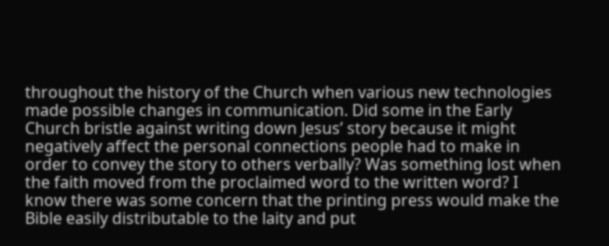throughout the history of the Church when various new technologies made possible changes in communication. Did some in the Early Church bristle against writing down Jesus’ story because it might negatively affect the personal connections people had to make in order to convey the story to others verbally? Was something lost when the faith moved from the proclaimed word to the written word? I know there was some concern that the printing press would make the Bible easily distributable to the laity and put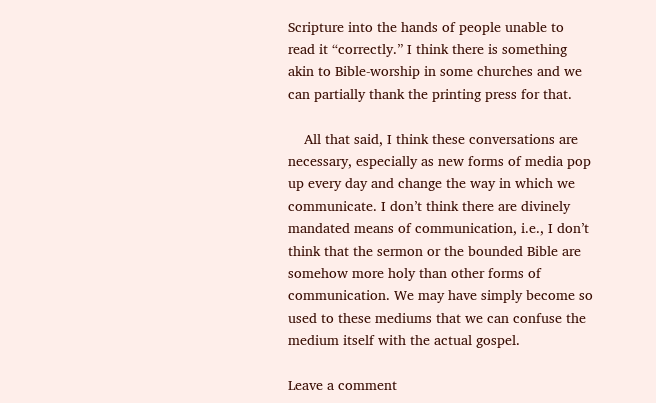Scripture into the hands of people unable to read it “correctly.” I think there is something akin to Bible-worship in some churches and we can partially thank the printing press for that.

    All that said, I think these conversations are necessary, especially as new forms of media pop up every day and change the way in which we communicate. I don’t think there are divinely mandated means of communication, i.e., I don’t think that the sermon or the bounded Bible are somehow more holy than other forms of communication. We may have simply become so used to these mediums that we can confuse the medium itself with the actual gospel.

Leave a comment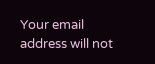Your email address will not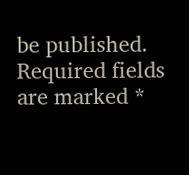be published. Required fields are marked *